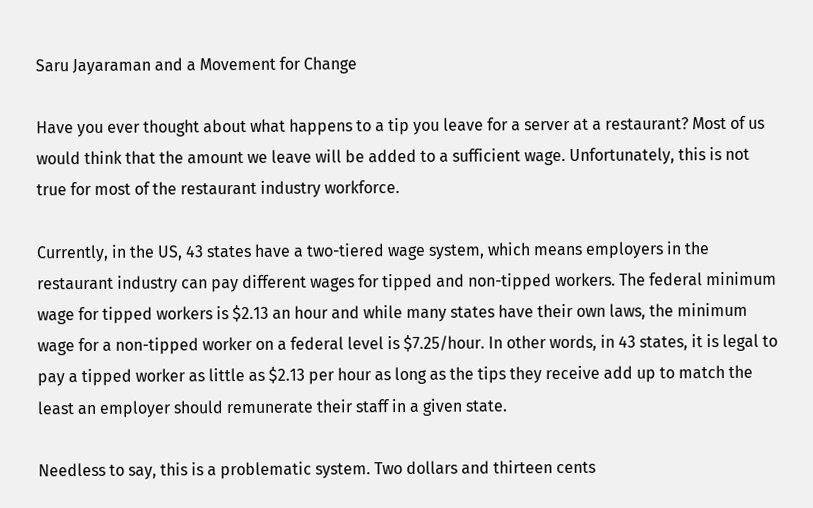Saru Jayaraman and a Movement for Change

Have you ever thought about what happens to a tip you leave for a server at a restaurant? Most of us would think that the amount we leave will be added to a sufficient wage. Unfortunately, this is not true for most of the restaurant industry workforce.

Currently, in the US, 43 states have a two-tiered wage system, which means employers in the restaurant industry can pay different wages for tipped and non-tipped workers. The federal minimum wage for tipped workers is $2.13 an hour and while many states have their own laws, the minimum wage for a non-tipped worker on a federal level is $7.25/hour. In other words, in 43 states, it is legal to pay a tipped worker as little as $2.13 per hour as long as the tips they receive add up to match the least an employer should remunerate their staff in a given state.

Needless to say, this is a problematic system. Two dollars and thirteen cents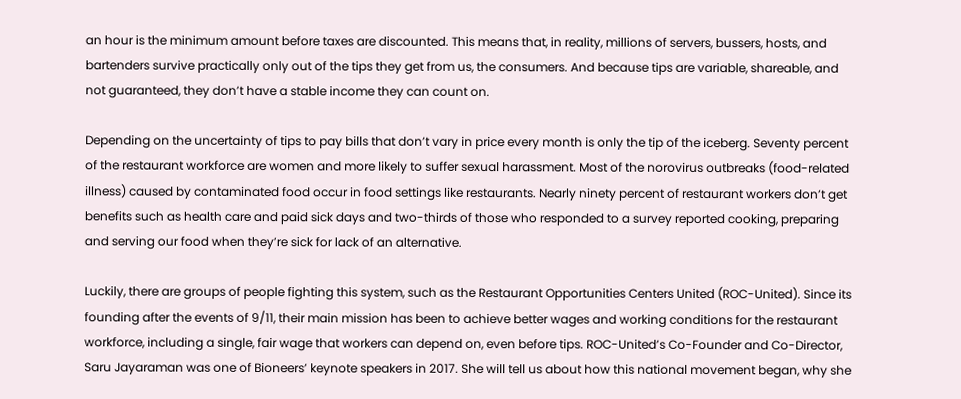an hour is the minimum amount before taxes are discounted. This means that, in reality, millions of servers, bussers, hosts, and bartenders survive practically only out of the tips they get from us, the consumers. And because tips are variable, shareable, and not guaranteed, they don’t have a stable income they can count on.

Depending on the uncertainty of tips to pay bills that don’t vary in price every month is only the tip of the iceberg. Seventy percent of the restaurant workforce are women and more likely to suffer sexual harassment. Most of the norovirus outbreaks (food-related illness) caused by contaminated food occur in food settings like restaurants. Nearly ninety percent of restaurant workers don’t get benefits such as health care and paid sick days and two-thirds of those who responded to a survey reported cooking, preparing and serving our food when they’re sick for lack of an alternative.

Luckily, there are groups of people fighting this system, such as the Restaurant Opportunities Centers United (ROC-United). Since its founding after the events of 9/11, their main mission has been to achieve better wages and working conditions for the restaurant workforce, including a single, fair wage that workers can depend on, even before tips. ROC-United’s Co-Founder and Co-Director, Saru Jayaraman was one of Bioneers’ keynote speakers in 2017. She will tell us about how this national movement began, why she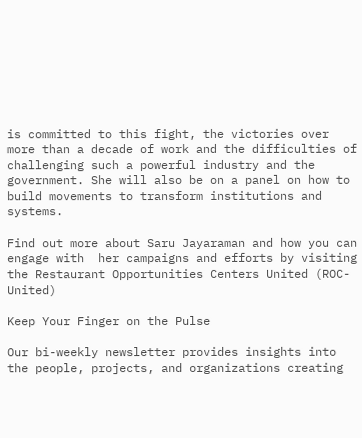is committed to this fight, the victories over more than a decade of work and the difficulties of challenging such a powerful industry and the government. She will also be on a panel on how to build movements to transform institutions and systems.

Find out more about Saru Jayaraman and how you can engage with  her campaigns and efforts by visiting the Restaurant Opportunities Centers United (ROC-United)

Keep Your Finger on the Pulse

Our bi-weekly newsletter provides insights into the people, projects, and organizations creating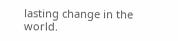lasting change in the world.